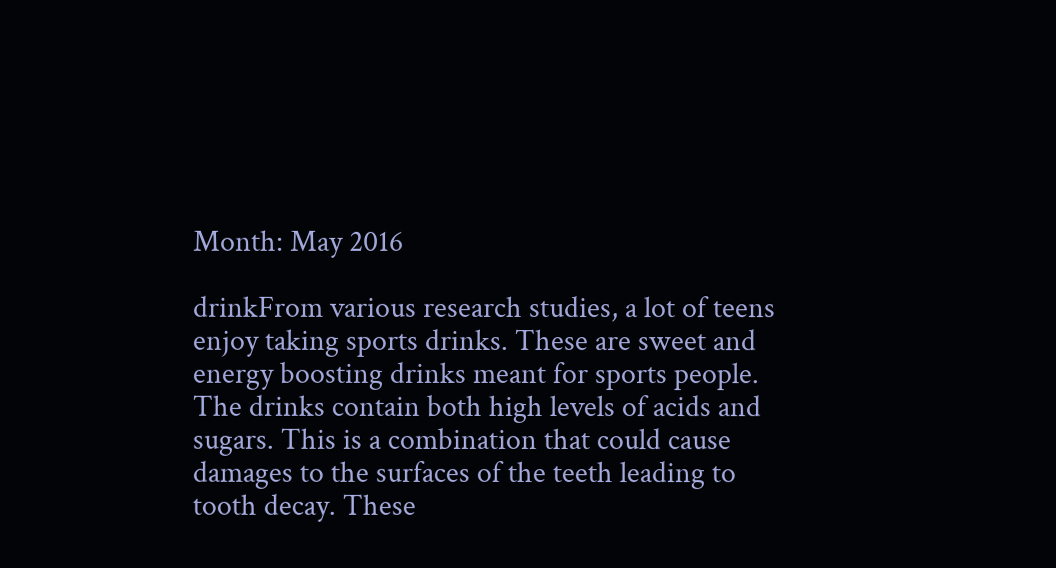Month: May 2016

drinkFrom various research studies, a lot of teens enjoy taking sports drinks. These are sweet and energy boosting drinks meant for sports people. The drinks contain both high levels of acids and sugars. This is a combination that could cause damages to the surfaces of the teeth leading to tooth decay. These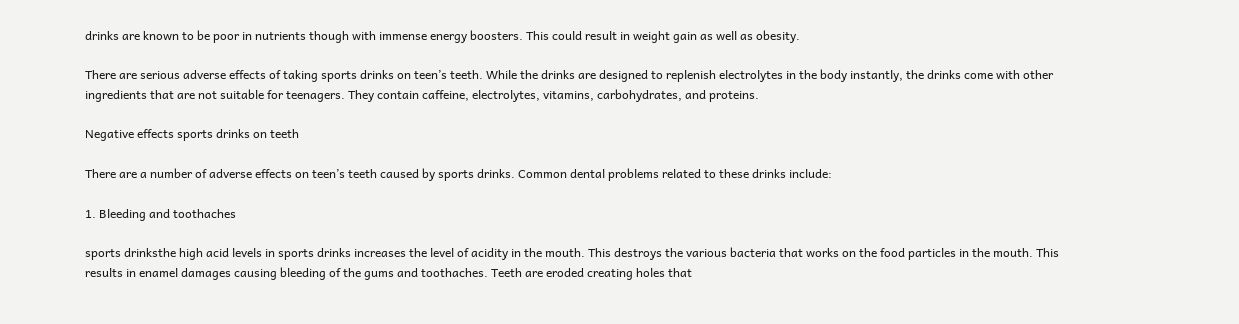drinks are known to be poor in nutrients though with immense energy boosters. This could result in weight gain as well as obesity.

There are serious adverse effects of taking sports drinks on teen’s teeth. While the drinks are designed to replenish electrolytes in the body instantly, the drinks come with other ingredients that are not suitable for teenagers. They contain caffeine, electrolytes, vitamins, carbohydrates, and proteins.

Negative effects sports drinks on teeth

There are a number of adverse effects on teen’s teeth caused by sports drinks. Common dental problems related to these drinks include:

1. Bleeding and toothaches

sports drinksthe high acid levels in sports drinks increases the level of acidity in the mouth. This destroys the various bacteria that works on the food particles in the mouth. This results in enamel damages causing bleeding of the gums and toothaches. Teeth are eroded creating holes that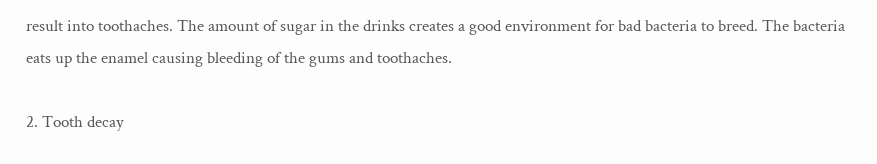result into toothaches. The amount of sugar in the drinks creates a good environment for bad bacteria to breed. The bacteria eats up the enamel causing bleeding of the gums and toothaches.

2. Tooth decay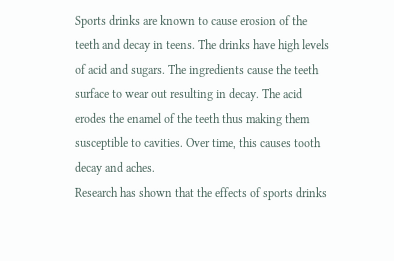Sports drinks are known to cause erosion of the teeth and decay in teens. The drinks have high levels of acid and sugars. The ingredients cause the teeth surface to wear out resulting in decay. The acid erodes the enamel of the teeth thus making them susceptible to cavities. Over time, this causes tooth decay and aches.
Research has shown that the effects of sports drinks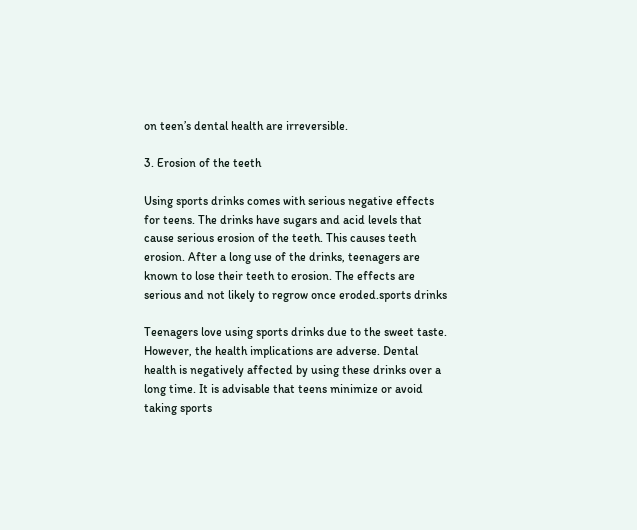on teen’s dental health are irreversible.

3. Erosion of the teeth

Using sports drinks comes with serious negative effects for teens. The drinks have sugars and acid levels that cause serious erosion of the teeth. This causes teeth erosion. After a long use of the drinks, teenagers are known to lose their teeth to erosion. The effects are serious and not likely to regrow once eroded.sports drinks

Teenagers love using sports drinks due to the sweet taste. However, the health implications are adverse. Dental health is negatively affected by using these drinks over a long time. It is advisable that teens minimize or avoid taking sports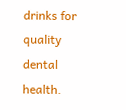drinks for quality dental health.